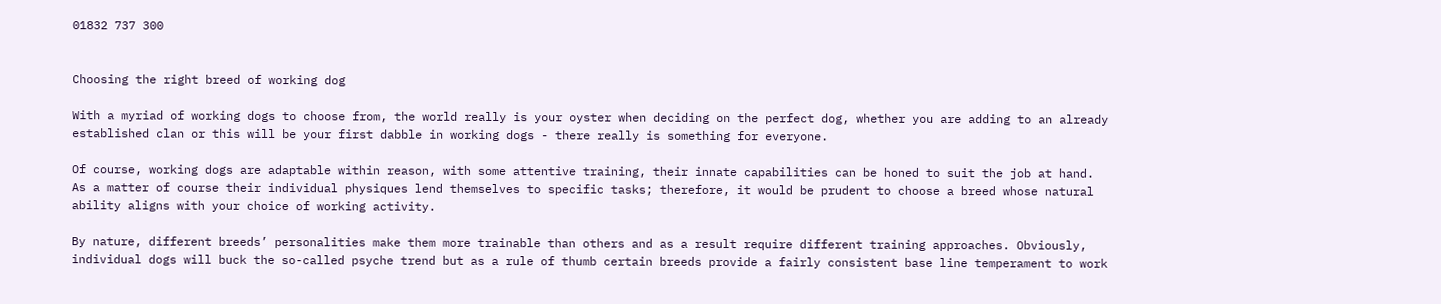01832 737 300


Choosing the right breed of working dog

With a myriad of working dogs to choose from, the world really is your oyster when deciding on the perfect dog, whether you are adding to an already established clan or this will be your first dabble in working dogs - there really is something for everyone.

Of course, working dogs are adaptable within reason, with some attentive training, their innate capabilities can be honed to suit the job at hand. As a matter of course their individual physiques lend themselves to specific tasks; therefore, it would be prudent to choose a breed whose natural ability aligns with your choice of working activity.

By nature, different breeds’ personalities make them more trainable than others and as a result require different training approaches. Obviously, individual dogs will buck the so-called psyche trend but as a rule of thumb certain breeds provide a fairly consistent base line temperament to work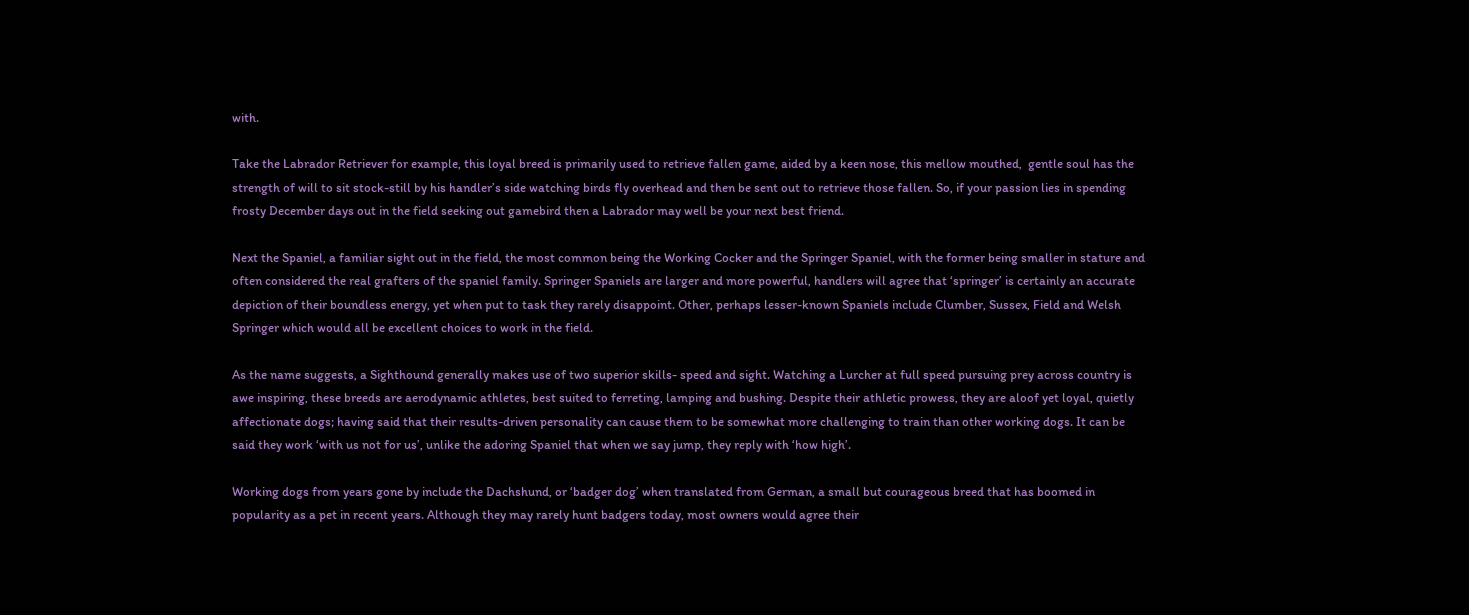with.

Take the Labrador Retriever for example, this loyal breed is primarily used to retrieve fallen game, aided by a keen nose, this mellow mouthed,  gentle soul has the strength of will to sit stock-still by his handler’s side watching birds fly overhead and then be sent out to retrieve those fallen. So, if your passion lies in spending frosty December days out in the field seeking out gamebird then a Labrador may well be your next best friend.

Next the Spaniel, a familiar sight out in the field, the most common being the Working Cocker and the Springer Spaniel, with the former being smaller in stature and often considered the real grafters of the spaniel family. Springer Spaniels are larger and more powerful, handlers will agree that ‘springer’ is certainly an accurate depiction of their boundless energy, yet when put to task they rarely disappoint. Other, perhaps lesser-known Spaniels include Clumber, Sussex, Field and Welsh Springer which would all be excellent choices to work in the field.

As the name suggests, a Sighthound generally makes use of two superior skills- speed and sight. Watching a Lurcher at full speed pursuing prey across country is awe inspiring, these breeds are aerodynamic athletes, best suited to ferreting, lamping and bushing. Despite their athletic prowess, they are aloof yet loyal, quietly affectionate dogs; having said that their results-driven personality can cause them to be somewhat more challenging to train than other working dogs. It can be said they work ‘with us not for us’, unlike the adoring Spaniel that when we say jump, they reply with ‘how high’.

Working dogs from years gone by include the Dachshund, or ‘badger dog’ when translated from German, a small but courageous breed that has boomed in popularity as a pet in recent years. Although they may rarely hunt badgers today, most owners would agree their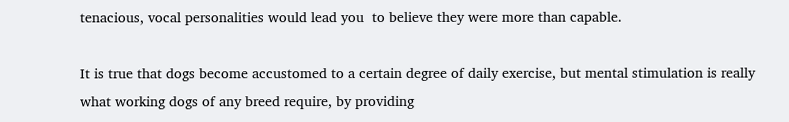tenacious, vocal personalities would lead you  to believe they were more than capable.

It is true that dogs become accustomed to a certain degree of daily exercise, but mental stimulation is really what working dogs of any breed require, by providing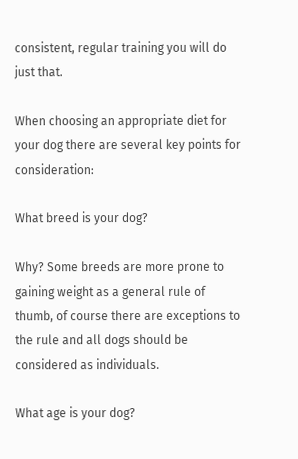consistent, regular training you will do just that.

When choosing an appropriate diet for your dog there are several key points for consideration:

What breed is your dog?

Why? Some breeds are more prone to gaining weight as a general rule of thumb, of course there are exceptions to the rule and all dogs should be considered as individuals.

What age is your dog?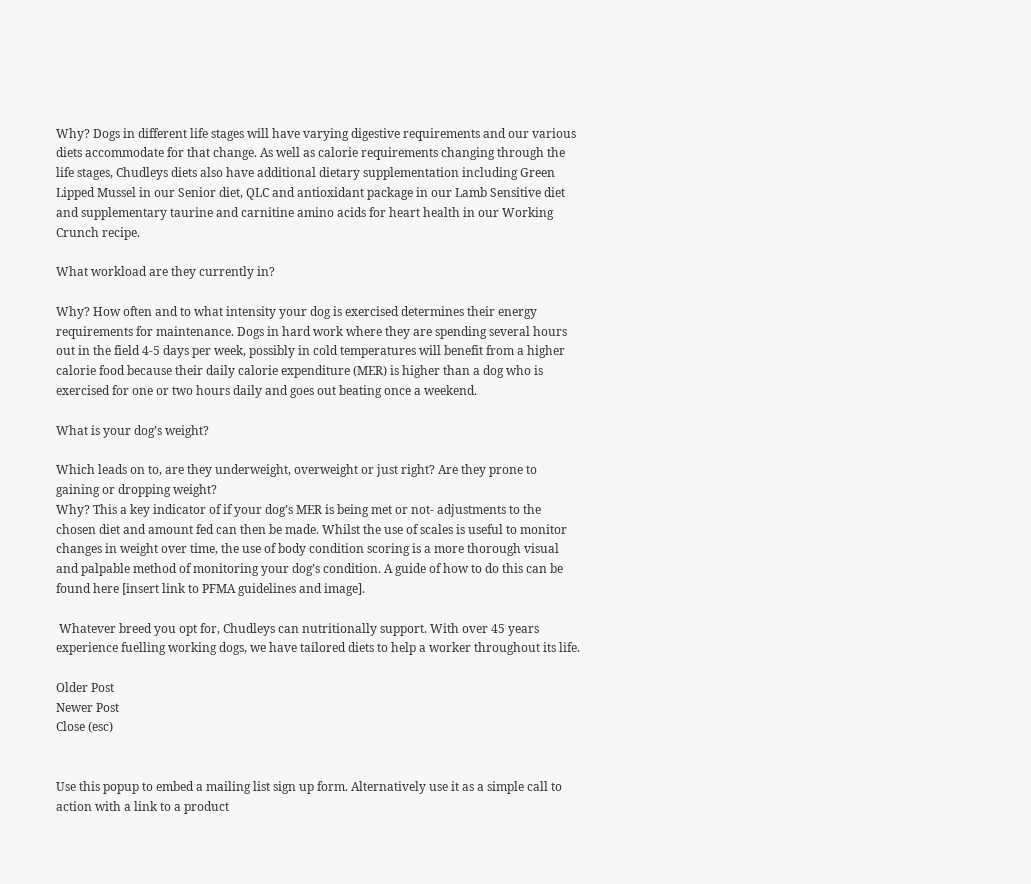Why? Dogs in different life stages will have varying digestive requirements and our various diets accommodate for that change. As well as calorie requirements changing through the life stages, Chudleys diets also have additional dietary supplementation including Green Lipped Mussel in our Senior diet, QLC and antioxidant package in our Lamb Sensitive diet and supplementary taurine and carnitine amino acids for heart health in our Working Crunch recipe.

What workload are they currently in?

Why? How often and to what intensity your dog is exercised determines their energy requirements for maintenance. Dogs in hard work where they are spending several hours out in the field 4-5 days per week, possibly in cold temperatures will benefit from a higher calorie food because their daily calorie expenditure (MER) is higher than a dog who is exercised for one or two hours daily and goes out beating once a weekend.

What is your dog’s weight?

Which leads on to, are they underweight, overweight or just right? Are they prone to gaining or dropping weight?
Why? This a key indicator of if your dog’s MER is being met or not- adjustments to the chosen diet and amount fed can then be made. Whilst the use of scales is useful to monitor changes in weight over time, the use of body condition scoring is a more thorough visual and palpable method of monitoring your dog’s condition. A guide of how to do this can be found here [insert link to PFMA guidelines and image].

 Whatever breed you opt for, Chudleys can nutritionally support. With over 45 years experience fuelling working dogs, we have tailored diets to help a worker throughout its life.

Older Post
Newer Post
Close (esc)


Use this popup to embed a mailing list sign up form. Alternatively use it as a simple call to action with a link to a product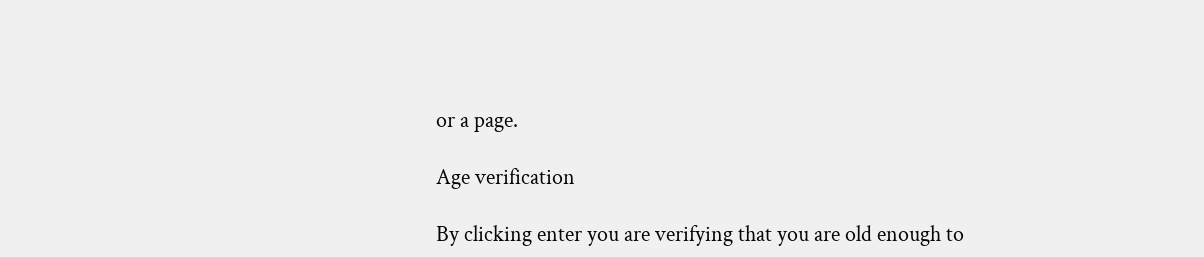or a page.

Age verification

By clicking enter you are verifying that you are old enough to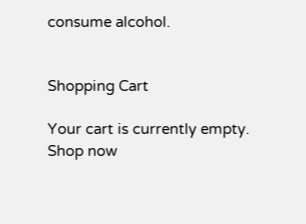consume alcohol.


Shopping Cart

Your cart is currently empty.
Shop now